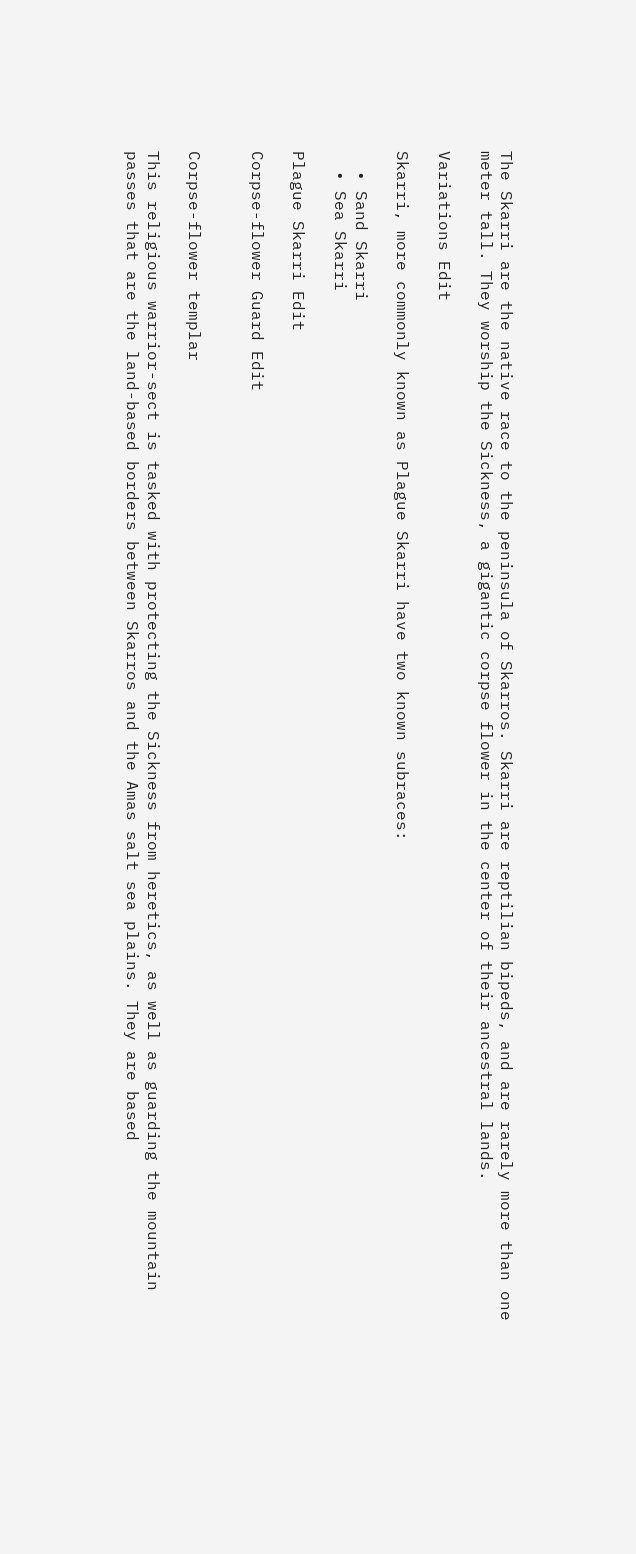The Skarri are the native race to the peninsula of Skarros. Skarri are reptilian bipeds, and are rarely more than one meter tall. They worship the Sickness, a gigantic corpse flower in the center of their ancestral lands.

Variations Edit

Skarri, more commonly known as Plague Skarri have two known subraces:

  • Sand Skarri
  • Sea Skarri

Plague Skarri Edit

Corpse-flower Guard Edit


Corpse-flower templar

This religious warrior-sect is tasked with protecting the Sickness from heretics, as well as guarding the mountain passes that are the land-based borders between Skarros and the Amas salt sea plains. They are based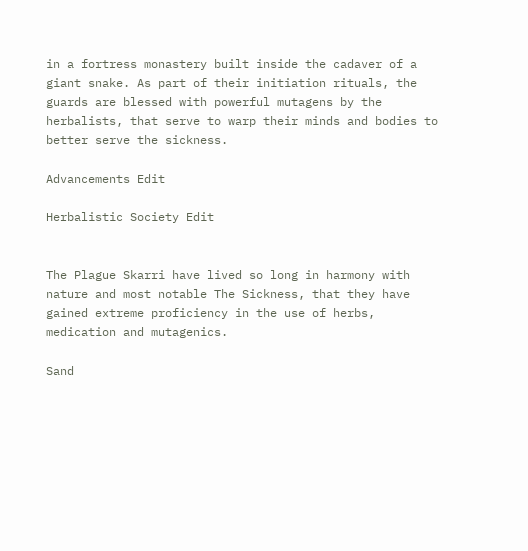in a fortress monastery built inside the cadaver of a giant snake. As part of their initiation rituals, the guards are blessed with powerful mutagens by the herbalists, that serve to warp their minds and bodies to better serve the sickness.

Advancements Edit

Herbalistic Society Edit


The Plague Skarri have lived so long in harmony with nature and most notable The Sickness, that they have gained extreme proficiency in the use of herbs, medication and mutagenics.

Sand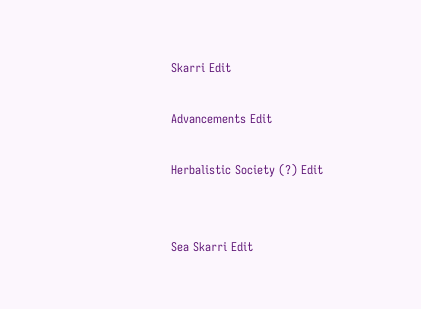Skarri Edit

Advancements Edit

Herbalistic Society (?) Edit


Sea Skarri Edit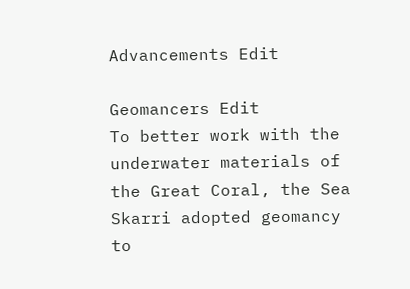Advancements Edit

Geomancers Edit
To better work with the underwater materials of the Great Coral, the Sea Skarri adopted geomancy to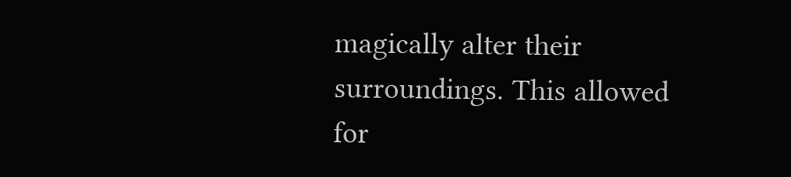magically alter their surroundings. This allowed for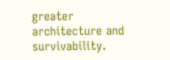greater architecture and survivability.